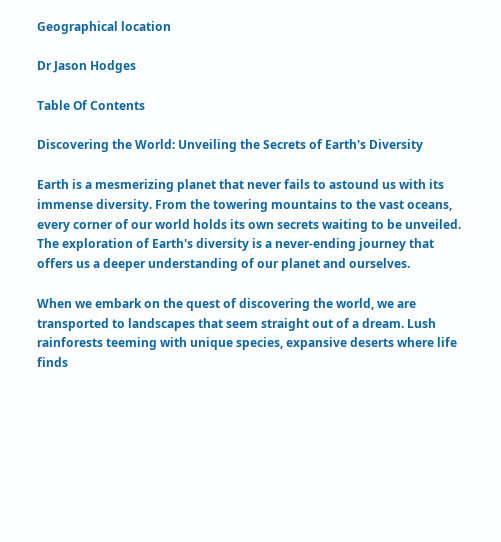Geographical location

Dr Jason Hodges

Table Of Contents

Discovering the World: Unveiling the Secrets of Earth's Diversity

Earth is a mesmerizing planet that never fails to astound us with its immense diversity. From the towering mountains to the vast oceans, every corner of our world holds its own secrets waiting to be unveiled. The exploration of Earth's diversity is a never-ending journey that offers us a deeper understanding of our planet and ourselves.

When we embark on the quest of discovering the world, we are transported to landscapes that seem straight out of a dream. Lush rainforests teeming with unique species, expansive deserts where life finds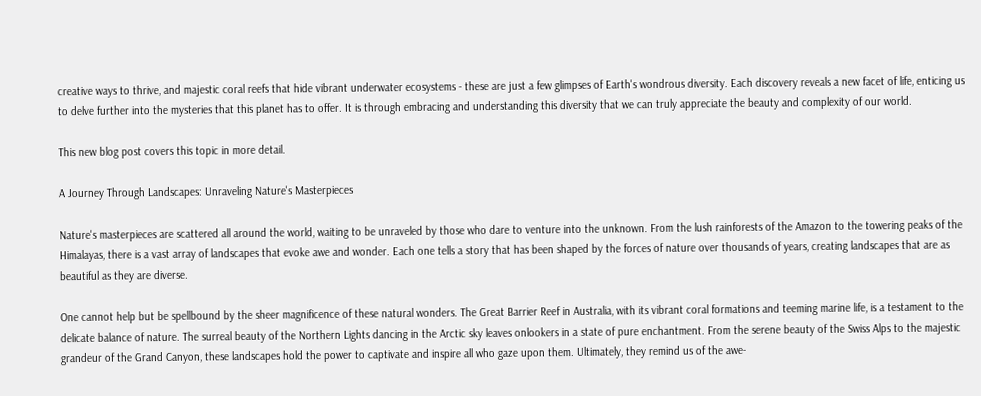creative ways to thrive, and majestic coral reefs that hide vibrant underwater ecosystems - these are just a few glimpses of Earth's wondrous diversity. Each discovery reveals a new facet of life, enticing us to delve further into the mysteries that this planet has to offer. It is through embracing and understanding this diversity that we can truly appreciate the beauty and complexity of our world.

This new blog post covers this topic in more detail.

A Journey Through Landscapes: Unraveling Nature's Masterpieces

Nature's masterpieces are scattered all around the world, waiting to be unraveled by those who dare to venture into the unknown. From the lush rainforests of the Amazon to the towering peaks of the Himalayas, there is a vast array of landscapes that evoke awe and wonder. Each one tells a story that has been shaped by the forces of nature over thousands of years, creating landscapes that are as beautiful as they are diverse.

One cannot help but be spellbound by the sheer magnificence of these natural wonders. The Great Barrier Reef in Australia, with its vibrant coral formations and teeming marine life, is a testament to the delicate balance of nature. The surreal beauty of the Northern Lights dancing in the Arctic sky leaves onlookers in a state of pure enchantment. From the serene beauty of the Swiss Alps to the majestic grandeur of the Grand Canyon, these landscapes hold the power to captivate and inspire all who gaze upon them. Ultimately, they remind us of the awe-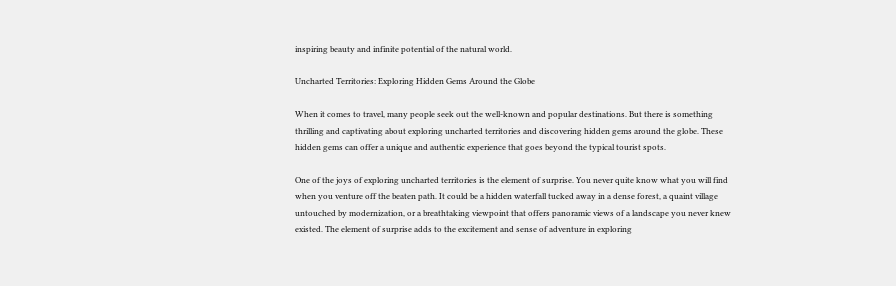inspiring beauty and infinite potential of the natural world.

Uncharted Territories: Exploring Hidden Gems Around the Globe

When it comes to travel, many people seek out the well-known and popular destinations. But there is something thrilling and captivating about exploring uncharted territories and discovering hidden gems around the globe. These hidden gems can offer a unique and authentic experience that goes beyond the typical tourist spots.

One of the joys of exploring uncharted territories is the element of surprise. You never quite know what you will find when you venture off the beaten path. It could be a hidden waterfall tucked away in a dense forest, a quaint village untouched by modernization, or a breathtaking viewpoint that offers panoramic views of a landscape you never knew existed. The element of surprise adds to the excitement and sense of adventure in exploring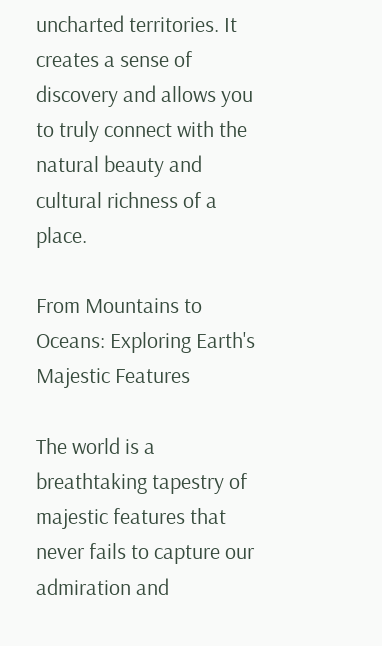uncharted territories. It creates a sense of discovery and allows you to truly connect with the natural beauty and cultural richness of a place.

From Mountains to Oceans: Exploring Earth's Majestic Features

The world is a breathtaking tapestry of majestic features that never fails to capture our admiration and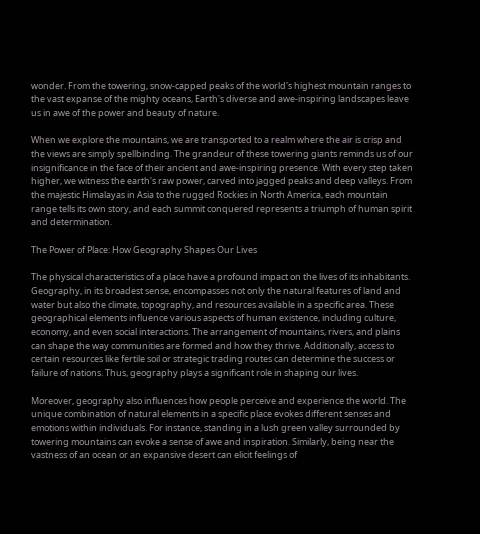wonder. From the towering, snow-capped peaks of the world's highest mountain ranges to the vast expanse of the mighty oceans, Earth's diverse and awe-inspiring landscapes leave us in awe of the power and beauty of nature.

When we explore the mountains, we are transported to a realm where the air is crisp and the views are simply spellbinding. The grandeur of these towering giants reminds us of our insignificance in the face of their ancient and awe-inspiring presence. With every step taken higher, we witness the earth's raw power, carved into jagged peaks and deep valleys. From the majestic Himalayas in Asia to the rugged Rockies in North America, each mountain range tells its own story, and each summit conquered represents a triumph of human spirit and determination.

The Power of Place: How Geography Shapes Our Lives

The physical characteristics of a place have a profound impact on the lives of its inhabitants. Geography, in its broadest sense, encompasses not only the natural features of land and water but also the climate, topography, and resources available in a specific area. These geographical elements influence various aspects of human existence, including culture, economy, and even social interactions. The arrangement of mountains, rivers, and plains can shape the way communities are formed and how they thrive. Additionally, access to certain resources like fertile soil or strategic trading routes can determine the success or failure of nations. Thus, geography plays a significant role in shaping our lives.

Moreover, geography also influences how people perceive and experience the world. The unique combination of natural elements in a specific place evokes different senses and emotions within individuals. For instance, standing in a lush green valley surrounded by towering mountains can evoke a sense of awe and inspiration. Similarly, being near the vastness of an ocean or an expansive desert can elicit feelings of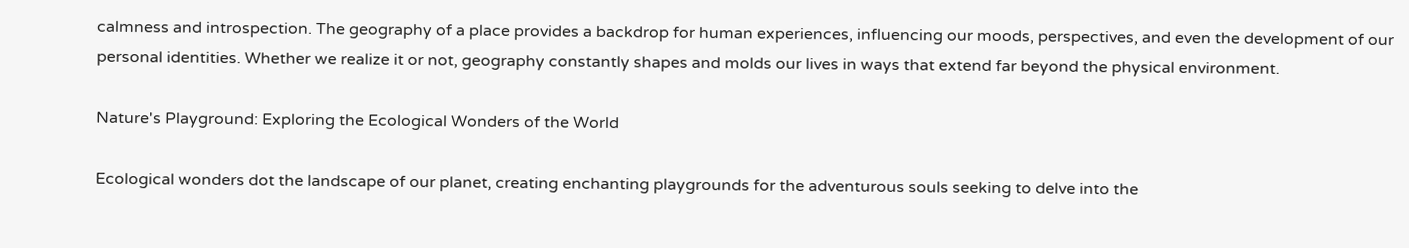calmness and introspection. The geography of a place provides a backdrop for human experiences, influencing our moods, perspectives, and even the development of our personal identities. Whether we realize it or not, geography constantly shapes and molds our lives in ways that extend far beyond the physical environment.

Nature's Playground: Exploring the Ecological Wonders of the World

Ecological wonders dot the landscape of our planet, creating enchanting playgrounds for the adventurous souls seeking to delve into the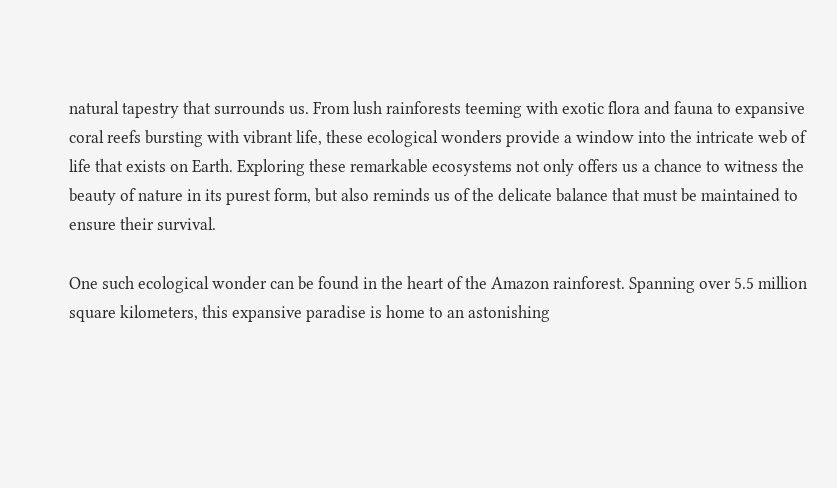natural tapestry that surrounds us. From lush rainforests teeming with exotic flora and fauna to expansive coral reefs bursting with vibrant life, these ecological wonders provide a window into the intricate web of life that exists on Earth. Exploring these remarkable ecosystems not only offers us a chance to witness the beauty of nature in its purest form, but also reminds us of the delicate balance that must be maintained to ensure their survival.

One such ecological wonder can be found in the heart of the Amazon rainforest. Spanning over 5.5 million square kilometers, this expansive paradise is home to an astonishing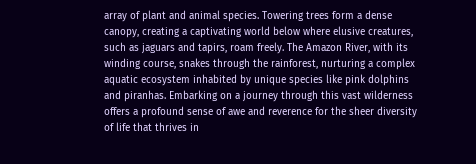array of plant and animal species. Towering trees form a dense canopy, creating a captivating world below where elusive creatures, such as jaguars and tapirs, roam freely. The Amazon River, with its winding course, snakes through the rainforest, nurturing a complex aquatic ecosystem inhabited by unique species like pink dolphins and piranhas. Embarking on a journey through this vast wilderness offers a profound sense of awe and reverence for the sheer diversity of life that thrives in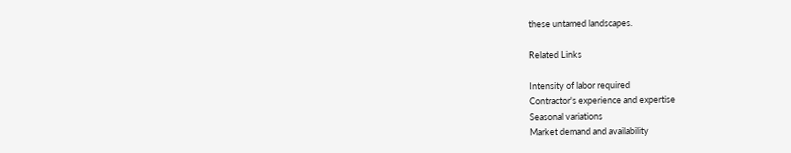these untamed landscapes.

Related Links

Intensity of labor required
Contractor's experience and expertise
Seasonal variations
Market demand and availability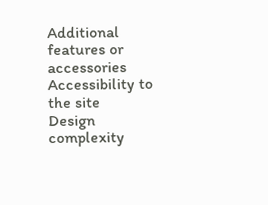Additional features or accessories
Accessibility to the site
Design complexity